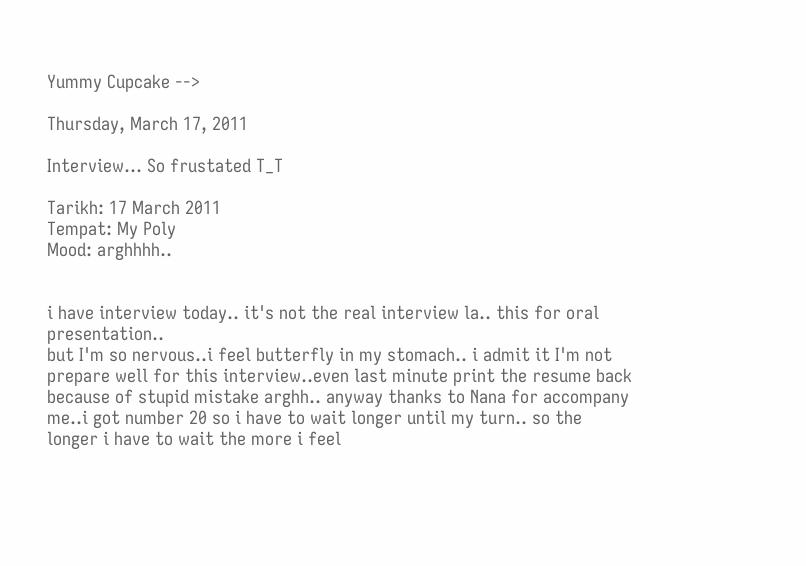Yummy Cupcake -->

Thursday, March 17, 2011

Interview... So frustated T_T

Tarikh: 17 March 2011
Tempat: My Poly
Mood: arghhhh..


i have interview today.. it's not the real interview la.. this for oral presentation..
but I'm so nervous..i feel butterfly in my stomach.. i admit it I'm not prepare well for this interview..even last minute print the resume back because of stupid mistake arghh.. anyway thanks to Nana for accompany me..i got number 20 so i have to wait longer until my turn.. so the longer i have to wait the more i feel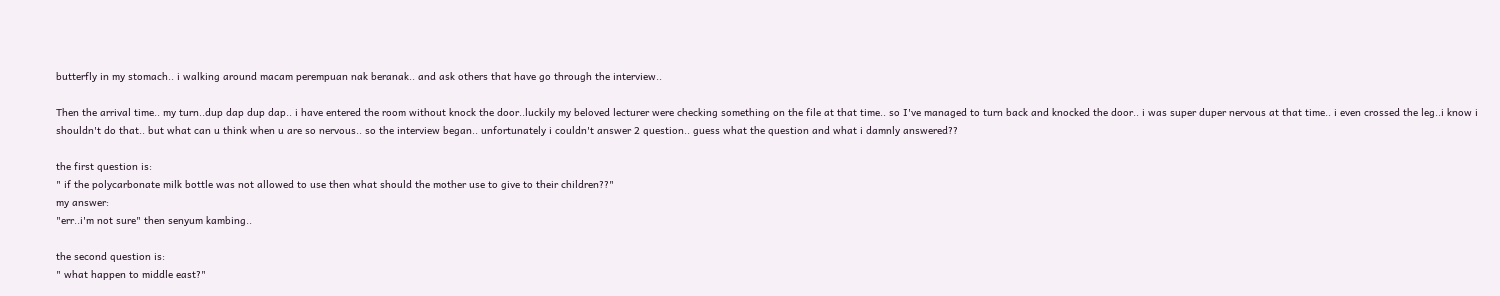butterfly in my stomach.. i walking around macam perempuan nak beranak.. and ask others that have go through the interview..

Then the arrival time.. my turn..dup dap dup dap.. i have entered the room without knock the door..luckily my beloved lecturer were checking something on the file at that time.. so I've managed to turn back and knocked the door.. i was super duper nervous at that time.. i even crossed the leg..i know i shouldn't do that.. but what can u think when u are so nervous.. so the interview began.. unfortunately i couldn't answer 2 question.. guess what the question and what i damnly answered??

the first question is:
" if the polycarbonate milk bottle was not allowed to use then what should the mother use to give to their children??"
my answer:
"err..i'm not sure" then senyum kambing..

the second question is:
" what happen to middle east?"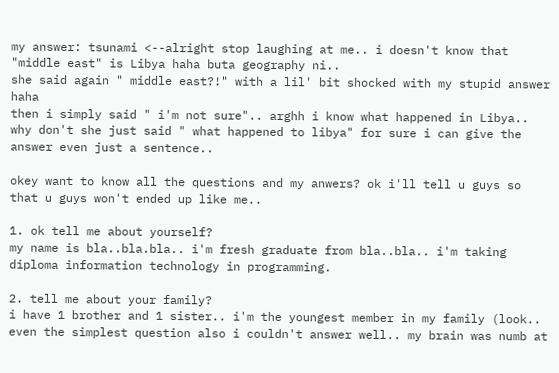my answer: tsunami <--alright stop laughing at me.. i doesn't know that "middle east" is Libya haha buta geography ni..
she said again " middle east?!" with a lil' bit shocked with my stupid answer haha
then i simply said " i'm not sure".. arghh i know what happened in Libya.. why don't she just said " what happened to libya" for sure i can give the answer even just a sentence..

okey want to know all the questions and my anwers? ok i'll tell u guys so that u guys won't ended up like me..

1. ok tell me about yourself?
my name is bla..bla.bla.. i'm fresh graduate from bla..bla.. i'm taking diploma information technology in programming.

2. tell me about your family?
i have 1 brother and 1 sister.. i'm the youngest member in my family (look.. even the simplest question also i couldn't answer well.. my brain was numb at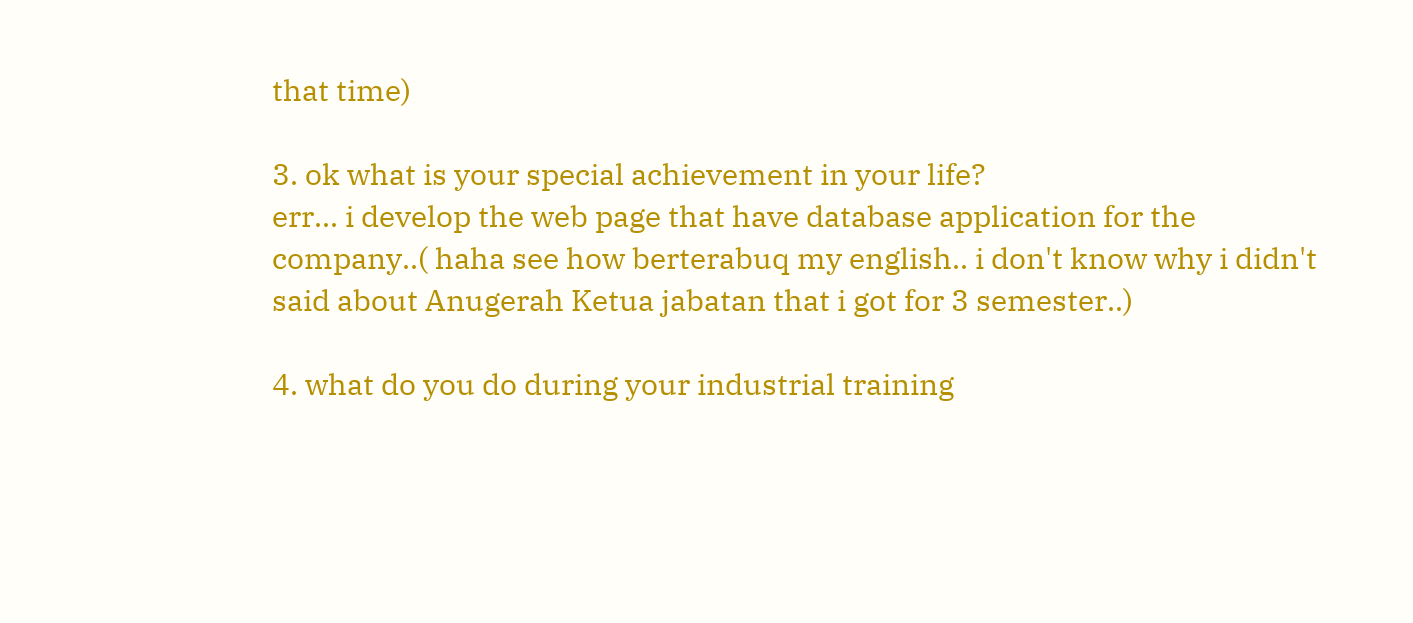that time)

3. ok what is your special achievement in your life?
err... i develop the web page that have database application for the company..( haha see how berterabuq my english.. i don't know why i didn't said about Anugerah Ketua jabatan that i got for 3 semester..)

4. what do you do during your industrial training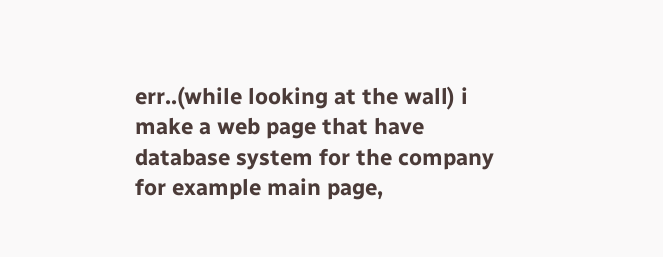err..(while looking at the wall) i make a web page that have database system for the company for example main page,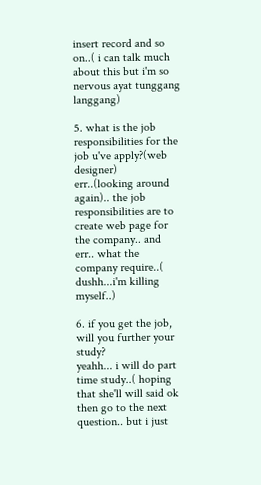insert record and so on..( i can talk much about this but i'm so nervous ayat tunggang langgang)

5. what is the job responsibilities for the job u've apply?(web designer)
err..(looking around again).. the job responsibilities are to create web page for the company.. and err.. what the company require..( dushh...i'm killing myself..)

6. if you get the job, will you further your study?
yeahh... i will do part time study..( hoping that she'll will said ok then go to the next question.. but i just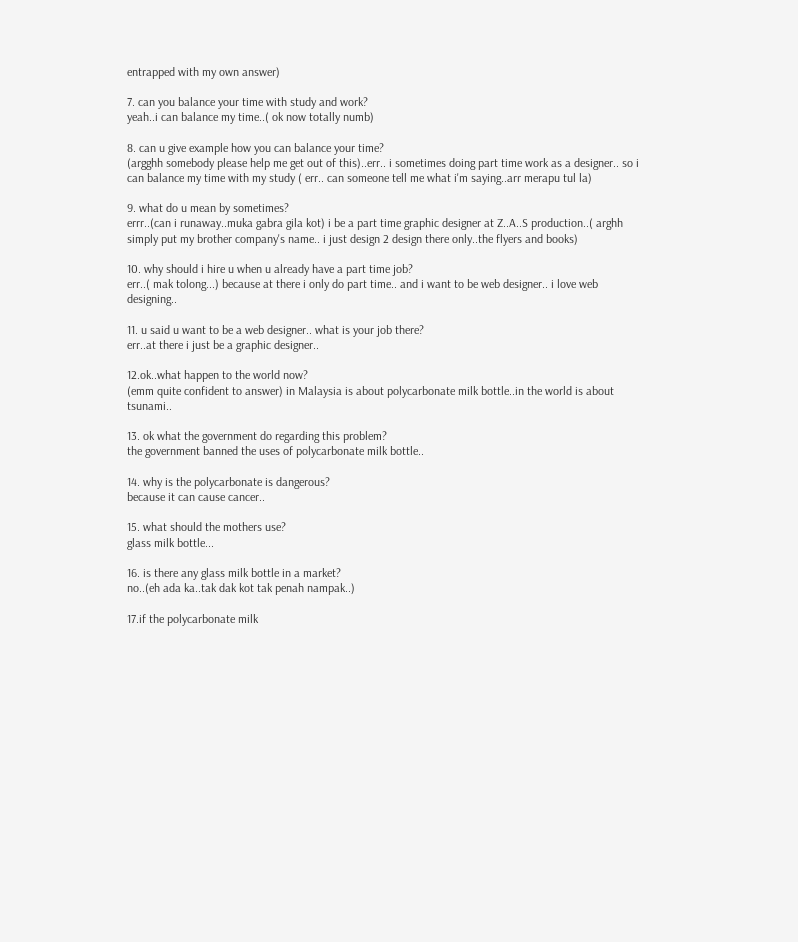entrapped with my own answer)

7. can you balance your time with study and work?
yeah..i can balance my time..( ok now totally numb)

8. can u give example how you can balance your time?
(argghh somebody please help me get out of this)..err.. i sometimes doing part time work as a designer.. so i can balance my time with my study ( err.. can someone tell me what i'm saying..arr merapu tul la)

9. what do u mean by sometimes?
errr..(can i runaway..muka gabra gila kot) i be a part time graphic designer at Z..A..S production..( arghh simply put my brother company's name.. i just design 2 design there only..the flyers and books)

10. why should i hire u when u already have a part time job?
err..( mak tolong...) because at there i only do part time.. and i want to be web designer.. i love web designing..

11. u said u want to be a web designer.. what is your job there?
err..at there i just be a graphic designer..

12.ok..what happen to the world now?
(emm quite confident to answer) in Malaysia is about polycarbonate milk bottle..in the world is about tsunami..

13. ok what the government do regarding this problem?
the government banned the uses of polycarbonate milk bottle..

14. why is the polycarbonate is dangerous?
because it can cause cancer..

15. what should the mothers use?
glass milk bottle...

16. is there any glass milk bottle in a market?
no..(eh ada ka..tak dak kot tak penah nampak..)

17.if the polycarbonate milk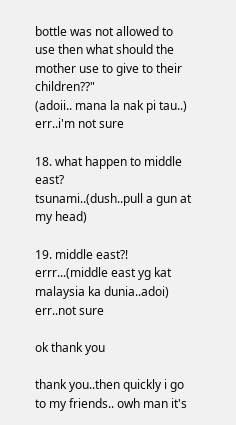bottle was not allowed to use then what should the mother use to give to their children??"
(adoii.. mana la nak pi tau..) err..i'm not sure

18. what happen to middle east?
tsunami..(dush..pull a gun at my head)

19. middle east?!
errr...(middle east yg kat malaysia ka dunia..adoi) err..not sure

ok thank you

thank you..then quickly i go to my friends.. owh man it's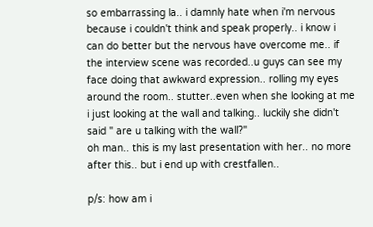so embarrassing la.. i damnly hate when i'm nervous because i couldn't think and speak properly.. i know i can do better but the nervous have overcome me.. if the interview scene was recorded..u guys can see my face doing that awkward expression.. rolling my eyes around the room.. stutter..even when she looking at me i just looking at the wall and talking.. luckily she didn't said " are u talking with the wall?"
oh man.. this is my last presentation with her.. no more after this.. but i end up with crestfallen..

p/s: how am i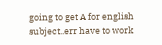going to get A for english subject..err have to work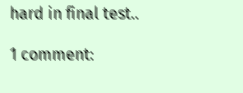hard in final test..

1 comment: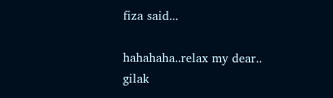fiza said...

hahahaha..relax my dear..
gilak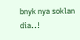bnyk nya soklan dia..!